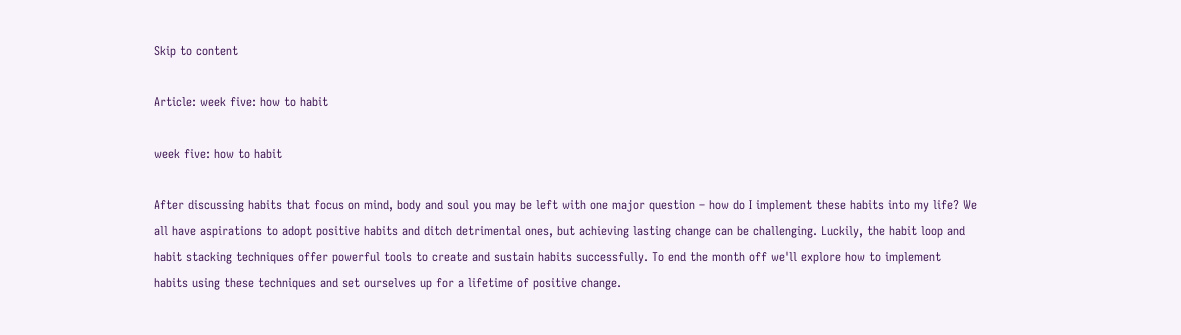Skip to content

Article: week five: how to habit

week five: how to habit

After discussing habits that focus on mind, body and soul you may be left with one major question – how do I implement these habits into my life? We all have aspirations to adopt positive habits and ditch detrimental ones, but achieving lasting change can be challenging. Luckily, the habit loop and habit stacking techniques offer powerful tools to create and sustain habits successfully. To end the month off we'll explore how to implement habits using these techniques and set ourselves up for a lifetime of positive change.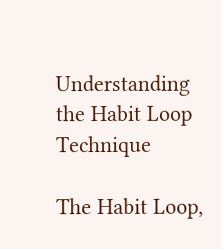Understanding the Habit Loop Technique

The Habit Loop,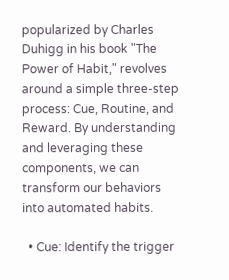popularized by Charles Duhigg in his book "The Power of Habit," revolves around a simple three-step process: Cue, Routine, and Reward. By understanding and leveraging these components, we can transform our behaviors into automated habits.

  • Cue: Identify the trigger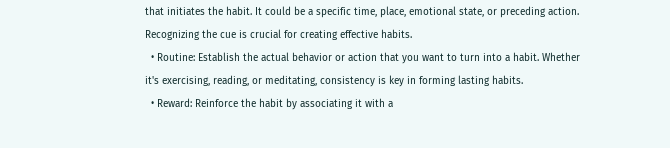that initiates the habit. It could be a specific time, place, emotional state, or preceding action. Recognizing the cue is crucial for creating effective habits.
  • Routine: Establish the actual behavior or action that you want to turn into a habit. Whether it's exercising, reading, or meditating, consistency is key in forming lasting habits.
  • Reward: Reinforce the habit by associating it with a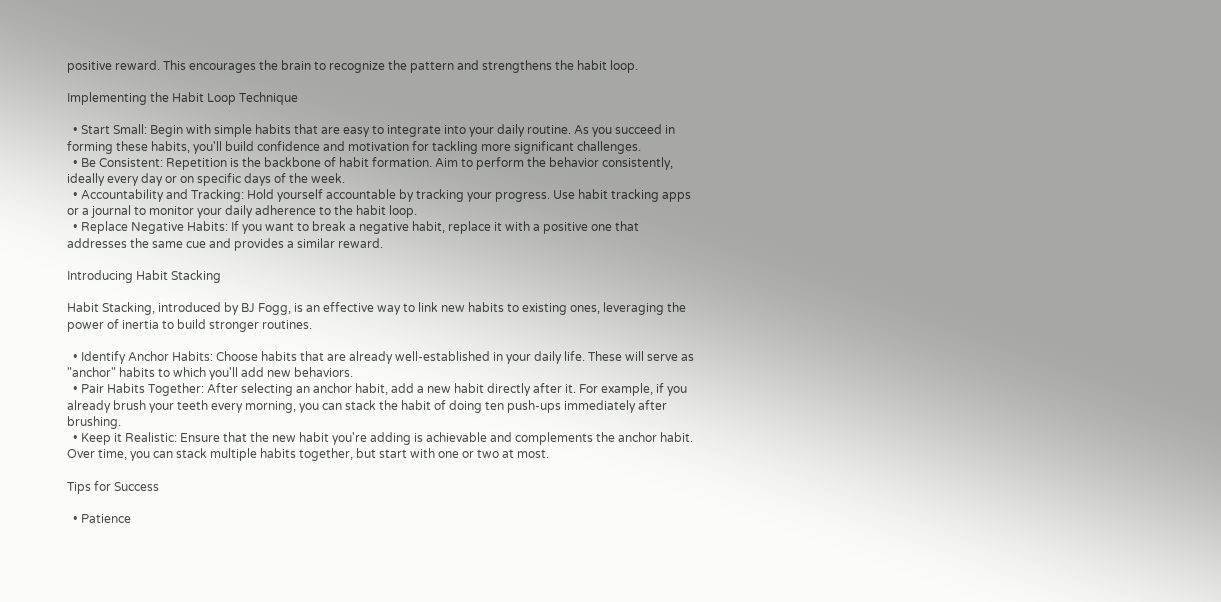positive reward. This encourages the brain to recognize the pattern and strengthens the habit loop.

Implementing the Habit Loop Technique

  • Start Small: Begin with simple habits that are easy to integrate into your daily routine. As you succeed in forming these habits, you'll build confidence and motivation for tackling more significant challenges.
  • Be Consistent: Repetition is the backbone of habit formation. Aim to perform the behavior consistently, ideally every day or on specific days of the week.
  • Accountability and Tracking: Hold yourself accountable by tracking your progress. Use habit tracking apps or a journal to monitor your daily adherence to the habit loop.
  • Replace Negative Habits: If you want to break a negative habit, replace it with a positive one that addresses the same cue and provides a similar reward.

Introducing Habit Stacking

Habit Stacking, introduced by BJ Fogg, is an effective way to link new habits to existing ones, leveraging the power of inertia to build stronger routines.

  • Identify Anchor Habits: Choose habits that are already well-established in your daily life. These will serve as "anchor" habits to which you'll add new behaviors.
  • Pair Habits Together: After selecting an anchor habit, add a new habit directly after it. For example, if you already brush your teeth every morning, you can stack the habit of doing ten push-ups immediately after brushing.
  • Keep it Realistic: Ensure that the new habit you're adding is achievable and complements the anchor habit. Over time, you can stack multiple habits together, but start with one or two at most.

Tips for Success

  • Patience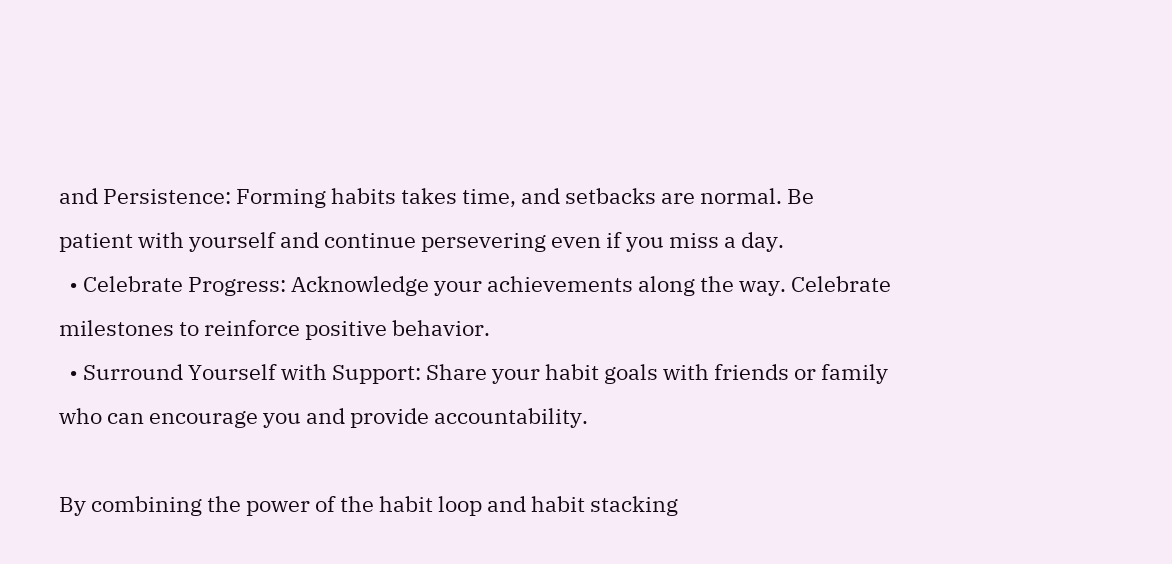and Persistence: Forming habits takes time, and setbacks are normal. Be patient with yourself and continue persevering even if you miss a day.
  • Celebrate Progress: Acknowledge your achievements along the way. Celebrate milestones to reinforce positive behavior.
  • Surround Yourself with Support: Share your habit goals with friends or family who can encourage you and provide accountability.

By combining the power of the habit loop and habit stacking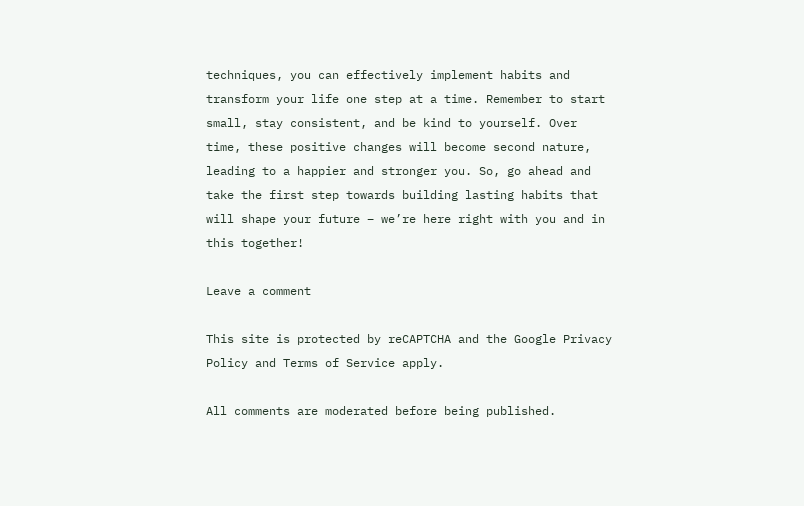techniques, you can effectively implement habits and transform your life one step at a time. Remember to start small, stay consistent, and be kind to yourself. Over time, these positive changes will become second nature, leading to a happier and stronger you. So, go ahead and take the first step towards building lasting habits that will shape your future – we’re here right with you and in this together!

Leave a comment

This site is protected by reCAPTCHA and the Google Privacy Policy and Terms of Service apply.

All comments are moderated before being published.